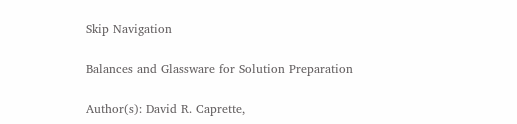Skip Navigation

Balances and Glassware for Solution Preparation

Author(s): David R. Caprette,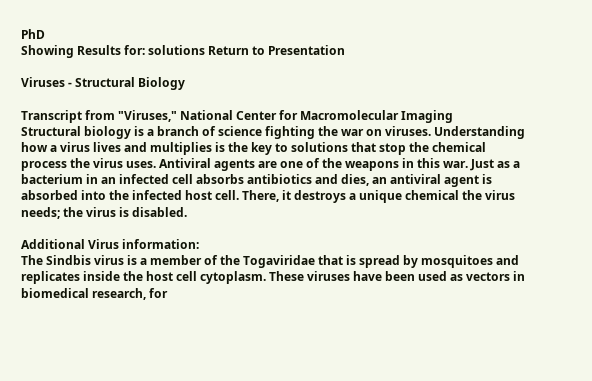PhD
Showing Results for: solutions Return to Presentation

Viruses - Structural Biology

Transcript from "Viruses," National Center for Macromolecular Imaging
Structural biology is a branch of science fighting the war on viruses. Understanding how a virus lives and multiplies is the key to solutions that stop the chemical process the virus uses. Antiviral agents are one of the weapons in this war. Just as a bacterium in an infected cell absorbs antibiotics and dies, an antiviral agent is absorbed into the infected host cell. There, it destroys a unique chemical the virus needs; the virus is disabled.

Additional Virus information:
The Sindbis virus is a member of the Togaviridae that is spread by mosquitoes and replicates inside the host cell cytoplasm. These viruses have been used as vectors in biomedical research, for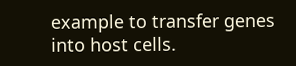example to transfer genes into host cells.